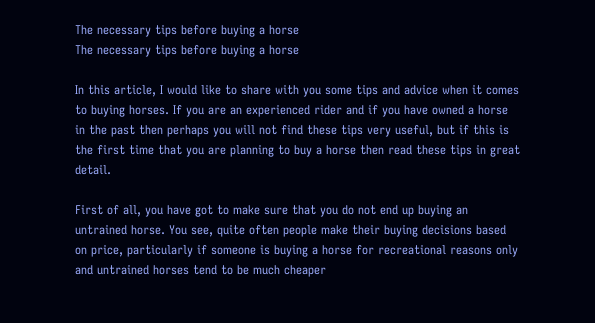The necessary tips before buying a horse
The necessary tips before buying a horse

In this article, I would like to share with you some tips and advice when it comes to buying horses. If you are an experienced rider and if you have owned a horse in the past then perhaps you will not find these tips very useful, but if this is the first time that you are planning to buy a horse then read these tips in great detail.

First of all, you have got to make sure that you do not end up buying an untrained horse. You see, quite often people make their buying decisions based on price, particularly if someone is buying a horse for recreational reasons only and untrained horses tend to be much cheaper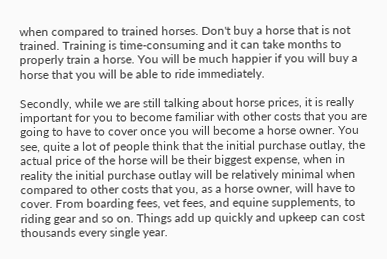when compared to trained horses. Don't buy a horse that is not trained. Training is time-consuming and it can take months to properly train a horse. You will be much happier if you will buy a horse that you will be able to ride immediately.

Secondly, while we are still talking about horse prices, it is really important for you to become familiar with other costs that you are going to have to cover once you will become a horse owner. You see, quite a lot of people think that the initial purchase outlay, the actual price of the horse will be their biggest expense, when in reality the initial purchase outlay will be relatively minimal when compared to other costs that you, as a horse owner, will have to cover. From boarding fees, vet fees, and equine supplements, to riding gear and so on. Things add up quickly and upkeep can cost thousands every single year.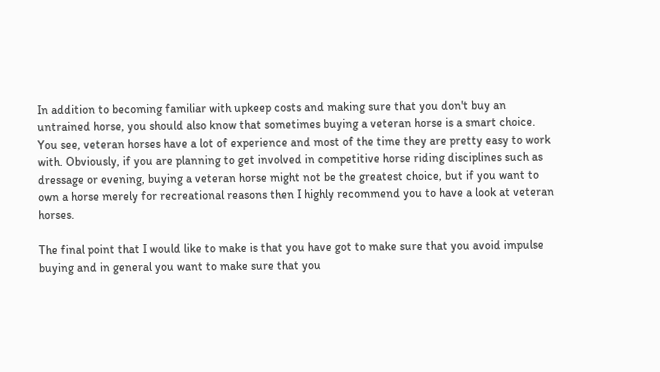In addition to becoming familiar with upkeep costs and making sure that you don't buy an untrained horse, you should also know that sometimes buying a veteran horse is a smart choice. You see, veteran horses have a lot of experience and most of the time they are pretty easy to work with. Obviously, if you are planning to get involved in competitive horse riding disciplines such as dressage or evening, buying a veteran horse might not be the greatest choice, but if you want to own a horse merely for recreational reasons then I highly recommend you to have a look at veteran horses.

The final point that I would like to make is that you have got to make sure that you avoid impulse buying and in general you want to make sure that you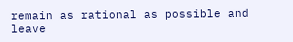remain as rational as possible and leave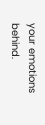your emotions behind.